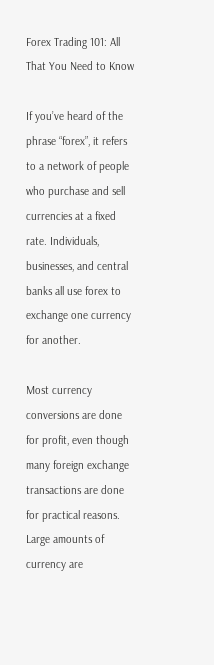Forex Trading 101: All That You Need to Know

If you’ve heard of the phrase “forex”, it refers to a network of people who purchase and sell currencies at a fixed rate. Individuals, businesses, and central banks all use forex to exchange one currency for another.

Most currency conversions are done for profit, even though many foreign exchange transactions are done for practical reasons. Large amounts of currency are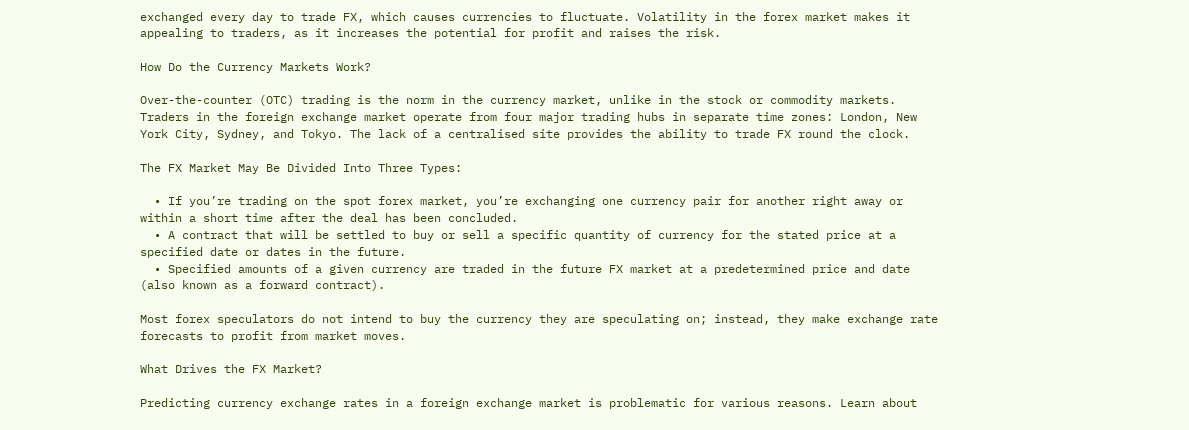exchanged every day to trade FX, which causes currencies to fluctuate. Volatility in the forex market makes it appealing to traders, as it increases the potential for profit and raises the risk.

How Do the Currency Markets Work?

Over-the-counter (OTC) trading is the norm in the currency market, unlike in the stock or commodity markets. Traders in the foreign exchange market operate from four major trading hubs in separate time zones: London, New York City, Sydney, and Tokyo. The lack of a centralised site provides the ability to trade FX round the clock.

The FX Market May Be Divided Into Three Types:

  • If you’re trading on the spot forex market, you’re exchanging one currency pair for another right away or within a short time after the deal has been concluded.
  • A contract that will be settled to buy or sell a specific quantity of currency for the stated price at a specified date or dates in the future.
  • Specified amounts of a given currency are traded in the future FX market at a predetermined price and date (also known as a forward contract).

Most forex speculators do not intend to buy the currency they are speculating on; instead, they make exchange rate forecasts to profit from market moves.

What Drives the FX Market?

Predicting currency exchange rates in a foreign exchange market is problematic for various reasons. Learn about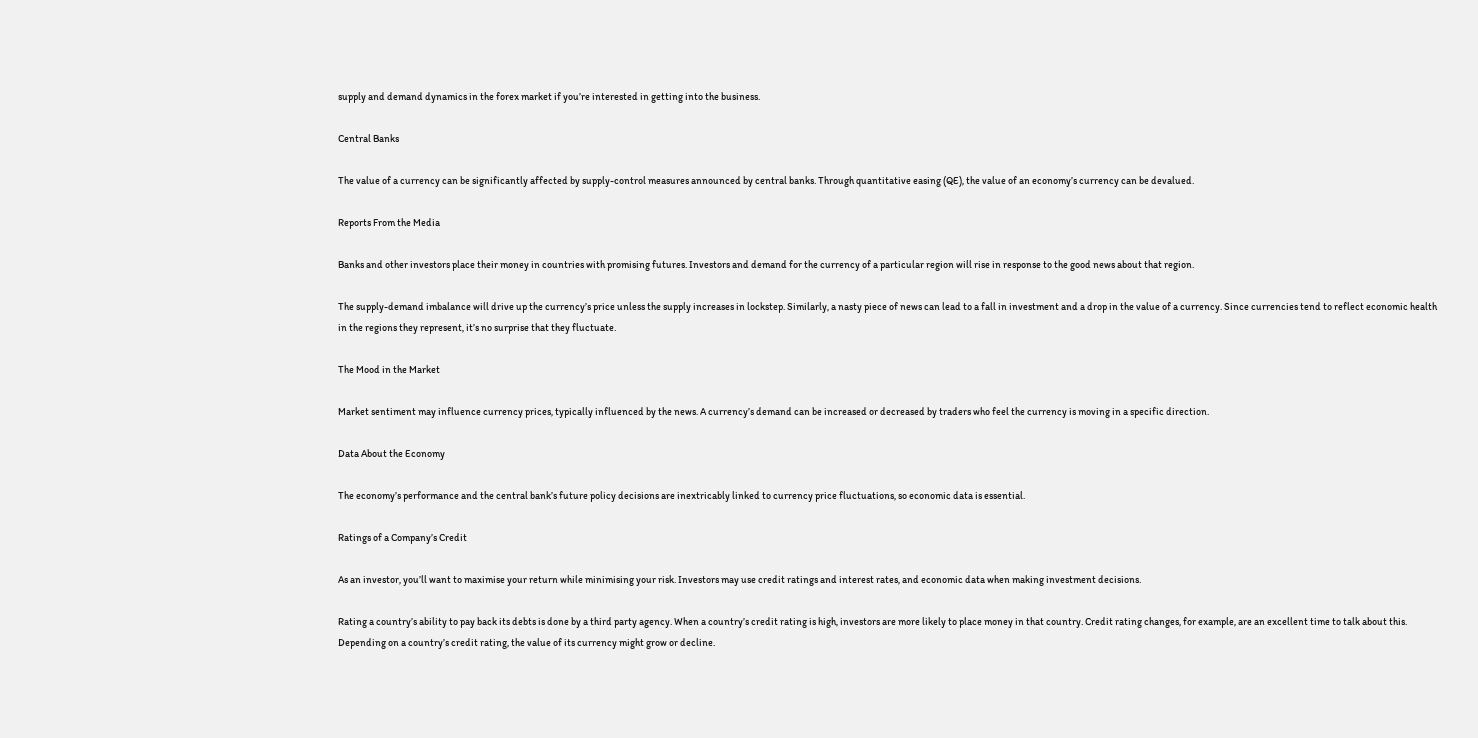supply and demand dynamics in the forex market if you’re interested in getting into the business.

Central Banks

The value of a currency can be significantly affected by supply-control measures announced by central banks. Through quantitative easing (QE), the value of an economy’s currency can be devalued.

Reports From the Media

Banks and other investors place their money in countries with promising futures. Investors and demand for the currency of a particular region will rise in response to the good news about that region.

The supply-demand imbalance will drive up the currency’s price unless the supply increases in lockstep. Similarly, a nasty piece of news can lead to a fall in investment and a drop in the value of a currency. Since currencies tend to reflect economic health in the regions they represent, it’s no surprise that they fluctuate.

The Mood in the Market

Market sentiment may influence currency prices, typically influenced by the news. A currency’s demand can be increased or decreased by traders who feel the currency is moving in a specific direction.

Data About the Economy

The economy’s performance and the central bank’s future policy decisions are inextricably linked to currency price fluctuations, so economic data is essential.

Ratings of a Company’s Credit

As an investor, you’ll want to maximise your return while minimising your risk. Investors may use credit ratings and interest rates, and economic data when making investment decisions.

Rating a country’s ability to pay back its debts is done by a third party agency. When a country’s credit rating is high, investors are more likely to place money in that country. Credit rating changes, for example, are an excellent time to talk about this. Depending on a country’s credit rating, the value of its currency might grow or decline.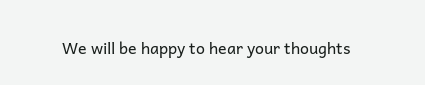We will be happy to hear your thoughts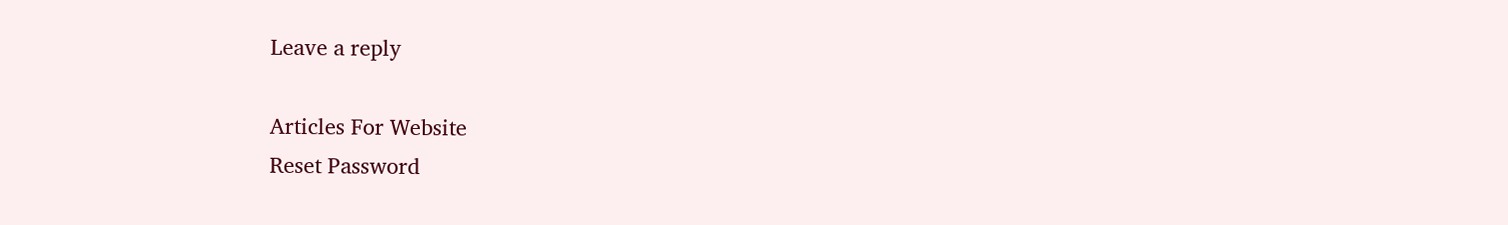Leave a reply

Articles For Website
Reset Password